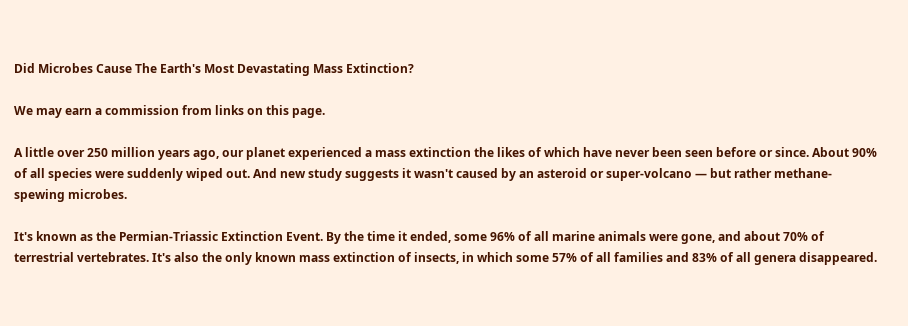Did Microbes Cause The Earth's Most Devastating Mass Extinction?

We may earn a commission from links on this page.

A little over 250 million years ago, our planet experienced a mass extinction the likes of which have never been seen before or since. About 90% of all species were suddenly wiped out. And new study suggests it wasn't caused by an asteroid or super-volcano — but rather methane-spewing microbes.

It's known as the Permian-Triassic Extinction Event. By the time it ended, some 96% of all marine animals were gone, and about 70% of terrestrial vertebrates. It's also the only known mass extinction of insects, in which some 57% of all families and 83% of all genera disappeared.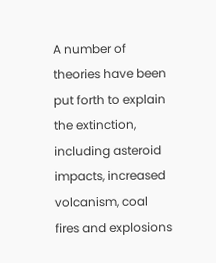A number of theories have been put forth to explain the extinction, including asteroid impacts, increased volcanism, coal fires and explosions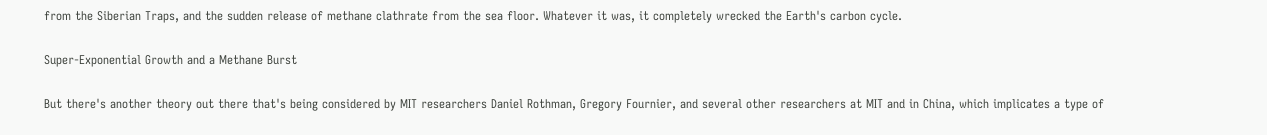from the Siberian Traps, and the sudden release of methane clathrate from the sea floor. Whatever it was, it completely wrecked the Earth's carbon cycle.

Super-Exponential Growth and a Methane Burst

But there's another theory out there that's being considered by MIT researchers Daniel Rothman, Gregory Fournier, and several other researchers at MIT and in China, which implicates a type of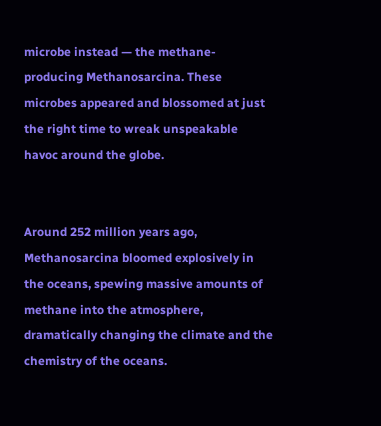microbe instead — the methane-producing Methanosarcina. These microbes appeared and blossomed at just the right time to wreak unspeakable havoc around the globe.


Around 252 million years ago, Methanosarcina bloomed explosively in the oceans, spewing massive amounts of methane into the atmosphere, dramatically changing the climate and the chemistry of the oceans.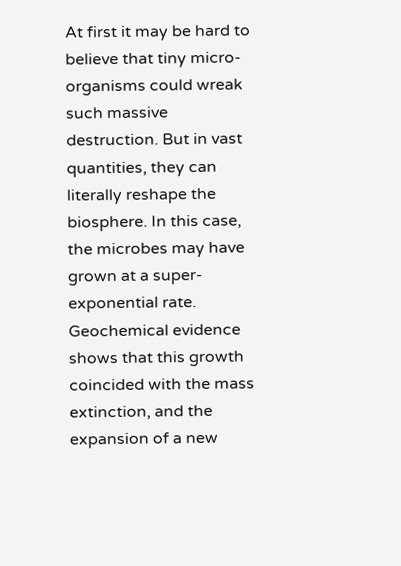At first it may be hard to believe that tiny micro-organisms could wreak such massive destruction. But in vast quantities, they can literally reshape the biosphere. In this case, the microbes may have grown at a super-exponential rate. Geochemical evidence shows that this growth coincided with the mass extinction, and the expansion of a new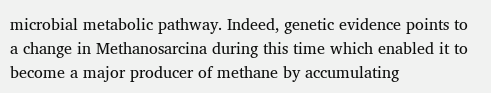microbial metabolic pathway. Indeed, genetic evidence points to a change in Methanosarcina during this time which enabled it to become a major producer of methane by accumulating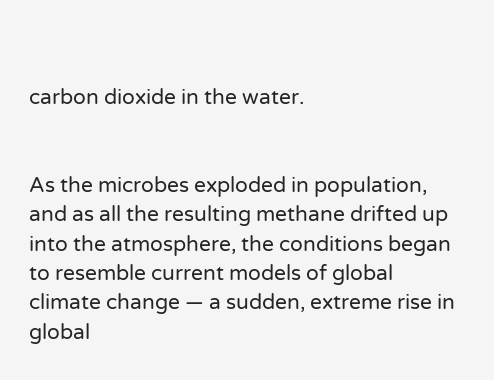carbon dioxide in the water.


As the microbes exploded in population, and as all the resulting methane drifted up into the atmosphere, the conditions began to resemble current models of global climate change — a sudden, extreme rise in global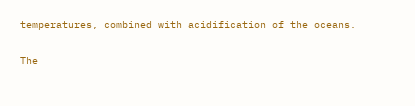temperatures, combined with acidification of the oceans.

The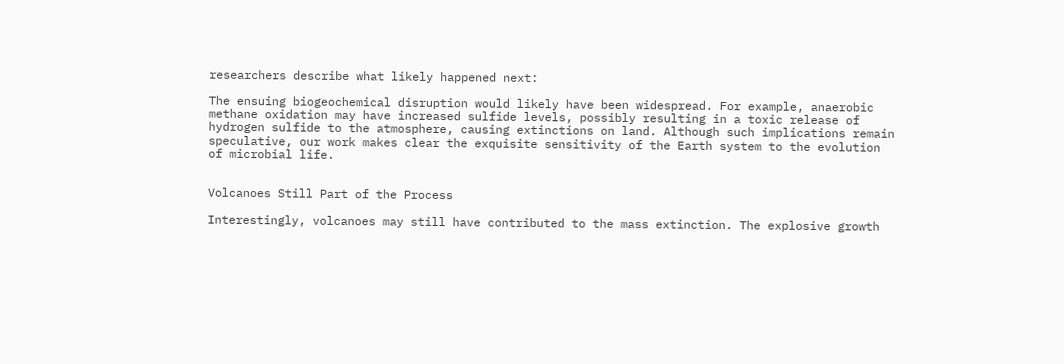researchers describe what likely happened next:

The ensuing biogeochemical disruption would likely have been widespread. For example, anaerobic methane oxidation may have increased sulfide levels, possibly resulting in a toxic release of hydrogen sulfide to the atmosphere, causing extinctions on land. Although such implications remain speculative, our work makes clear the exquisite sensitivity of the Earth system to the evolution of microbial life.


Volcanoes Still Part of the Process

Interestingly, volcanoes may still have contributed to the mass extinction. The explosive growth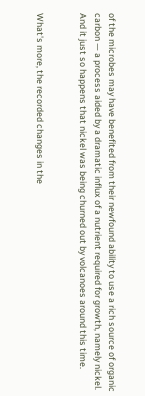of the microbes may have benefited from their newfound ability to use a rich source of organic carbon — a process aided by a dramatic influx of a nutrient required for growth, namely nickel. And it just so happens that nickel was being churned out by volcanoes around this time.


What's more, the recorded changes in the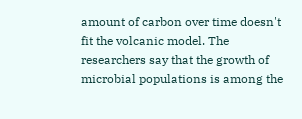amount of carbon over time doesn't fit the volcanic model. The researchers say that the growth of microbial populations is among the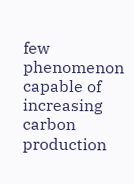few phenomenon capable of increasing carbon production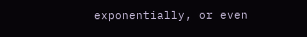exponentially, or even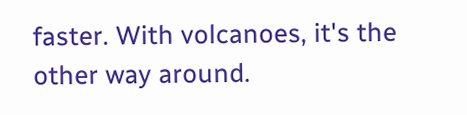faster. With volcanoes, it's the other way around.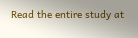Read the entire study at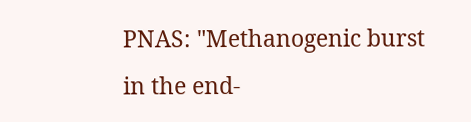PNAS: "Methanogenic burst in the end-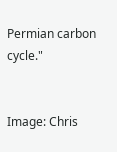Permian carbon cycle."


Image: Chris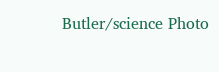Butler/science Photo